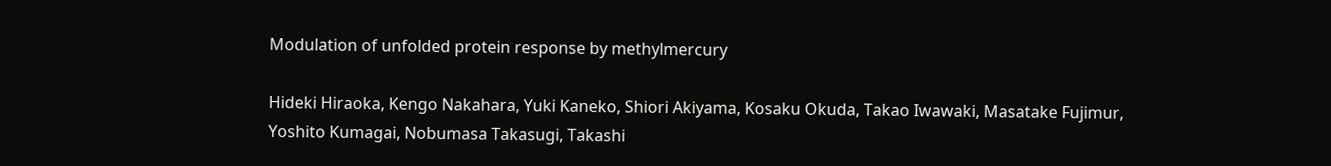Modulation of unfolded protein response by methylmercury

Hideki Hiraoka, Kengo Nakahara, Yuki Kaneko, Shiori Akiyama, Kosaku Okuda, Takao Iwawaki, Masatake Fujimur, Yoshito Kumagai, Nobumasa Takasugi, Takashi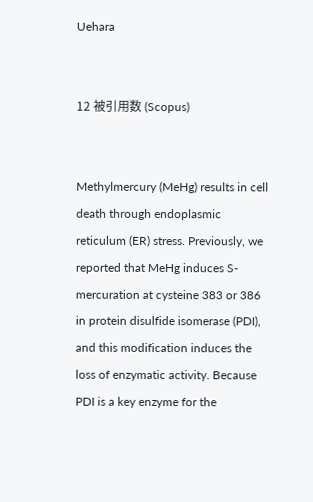Uehara


12 被引用数 (Scopus)


Methylmercury (MeHg) results in cell death through endoplasmic reticulum (ER) stress. Previously, we reported that MeHg induces S-mercuration at cysteine 383 or 386 in protein disulfide isomerase (PDI), and this modification induces the loss of enzymatic activity. Because PDI is a key enzyme for the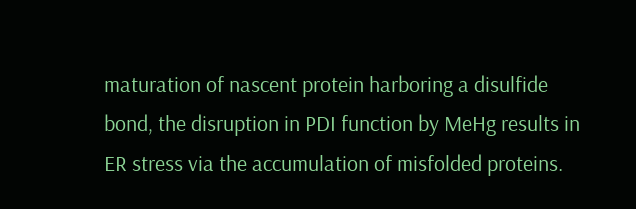maturation of nascent protein harboring a disulfide bond, the disruption in PDI function by MeHg results in ER stress via the accumulation of misfolded proteins.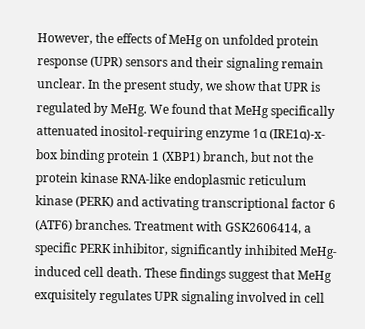However, the effects of MeHg on unfolded protein response (UPR) sensors and their signaling remain unclear. In the present study, we show that UPR is regulated by MeHg. We found that MeHg specifically attenuated inositol-requiring enzyme 1α (IRE1α)-x-box binding protein 1 (XBP1) branch, but not the protein kinase RNA-like endoplasmic reticulum kinase (PERK) and activating transcriptional factor 6 (ATF6) branches. Treatment with GSK2606414, a specific PERK inhibitor, significantly inhibited MeHg-induced cell death. These findings suggest that MeHg exquisitely regulates UPR signaling involved in cell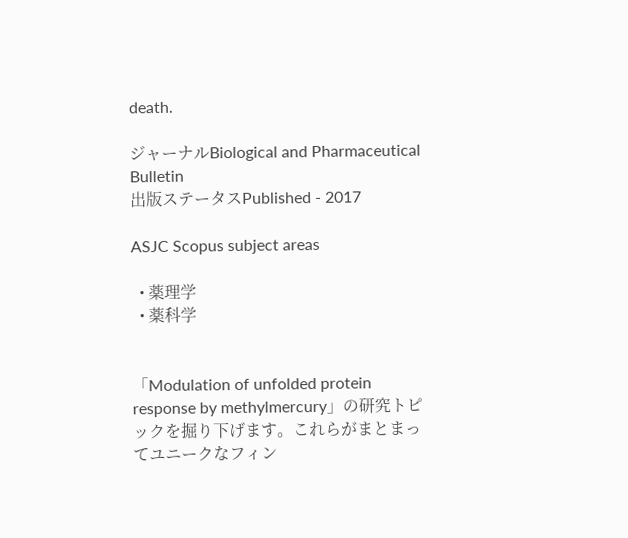death.

ジャーナルBiological and Pharmaceutical Bulletin
出版ステータスPublished - 2017

ASJC Scopus subject areas

  • 薬理学
  • 薬科学


「Modulation of unfolded protein response by methylmercury」の研究トピックを掘り下げます。これらがまとまってユニークなフィン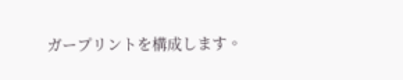ガープリントを構成します。